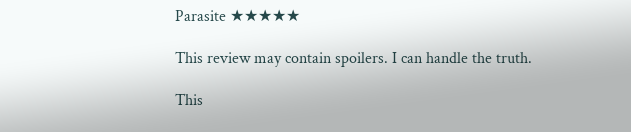Parasite ★★★★★

This review may contain spoilers. I can handle the truth.

This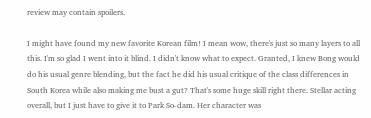review may contain spoilers.

I might have found my new favorite Korean film! I mean wow, there's just so many layers to all this. I'm so glad I went into it blind. I didn't know what to expect. Granted, I knew Bong would do his usual genre blending, but the fact he did his usual critique of the class differences in South Korea while also making me bust a gut? That's some huge skill right there. Stellar acting overall, but I just have to give it to Park So-dam. Her character was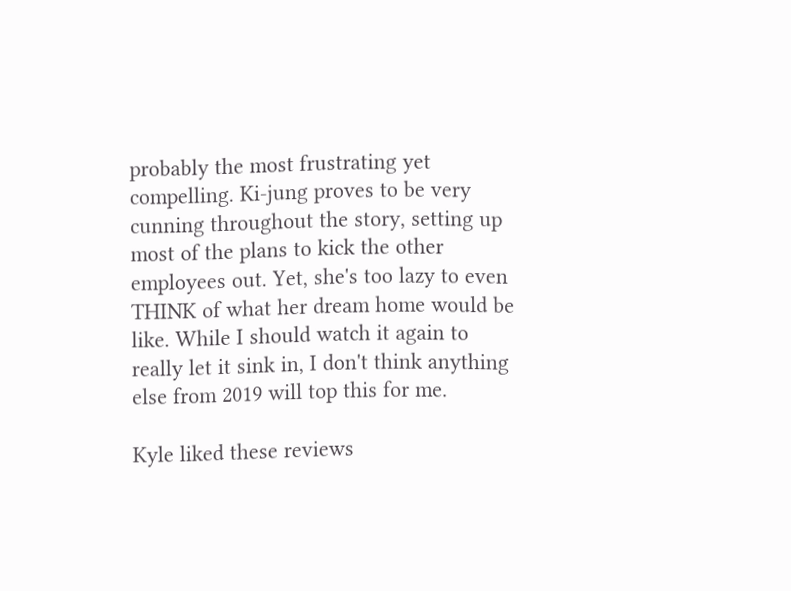probably the most frustrating yet compelling. Ki-jung proves to be very cunning throughout the story, setting up most of the plans to kick the other employees out. Yet, she's too lazy to even THINK of what her dream home would be like. While I should watch it again to really let it sink in, I don't think anything else from 2019 will top this for me.

Kyle liked these reviews